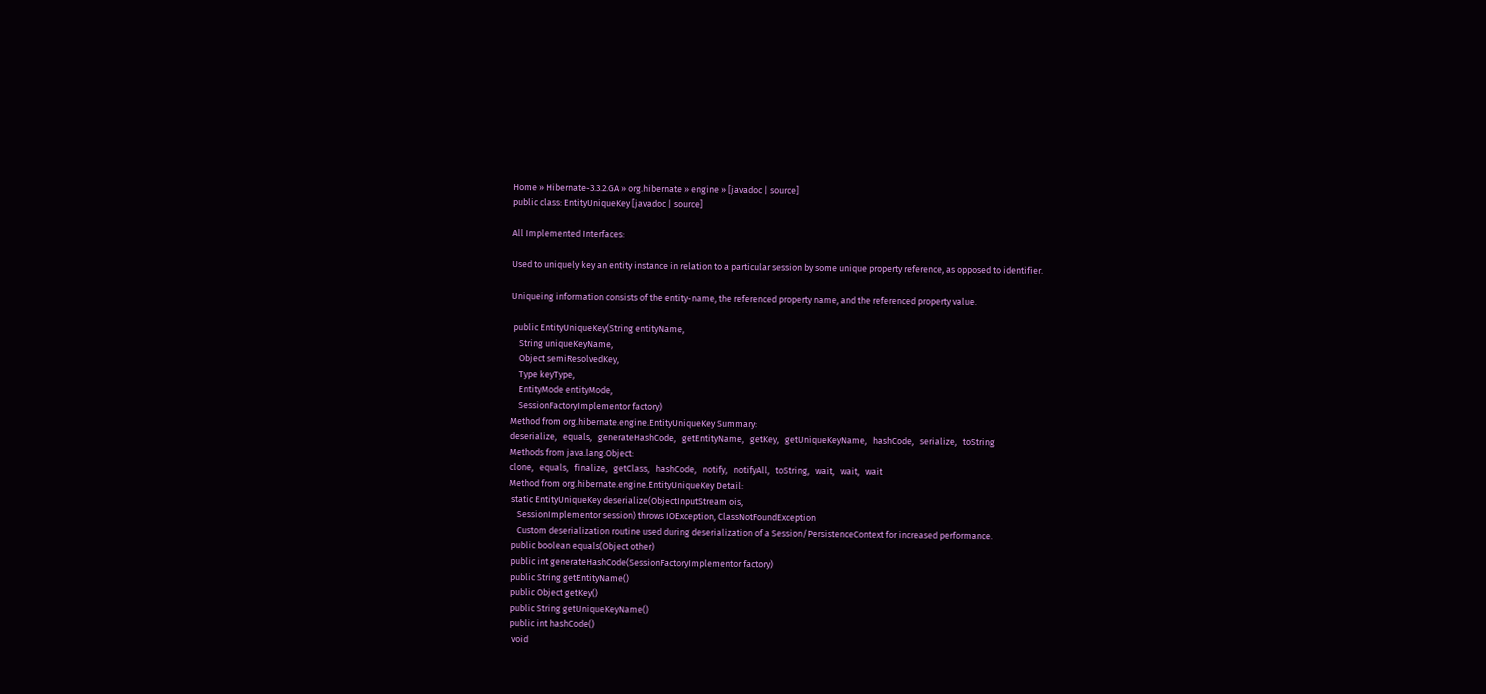Home » Hibernate-3.3.2.GA » org.hibernate » engine » [javadoc | source]
public class: EntityUniqueKey [javadoc | source]

All Implemented Interfaces:

Used to uniquely key an entity instance in relation to a particular session by some unique property reference, as opposed to identifier.

Uniqueing information consists of the entity-name, the referenced property name, and the referenced property value.

 public EntityUniqueKey(String entityName,
    String uniqueKeyName,
    Object semiResolvedKey,
    Type keyType,
    EntityMode entityMode,
    SessionFactoryImplementor factory)
Method from org.hibernate.engine.EntityUniqueKey Summary:
deserialize,   equals,   generateHashCode,   getEntityName,   getKey,   getUniqueKeyName,   hashCode,   serialize,   toString
Methods from java.lang.Object:
clone,   equals,   finalize,   getClass,   hashCode,   notify,   notifyAll,   toString,   wait,   wait,   wait
Method from org.hibernate.engine.EntityUniqueKey Detail:
 static EntityUniqueKey deserialize(ObjectInputStream ois,
    SessionImplementor session) throws IOException, ClassNotFoundException
    Custom deserialization routine used during deserialization of a Session/PersistenceContext for increased performance.
 public boolean equals(Object other)
 public int generateHashCode(SessionFactoryImplementor factory)
 public String getEntityName()
 public Object getKey()
 public String getUniqueKeyName()
 public int hashCode()
  void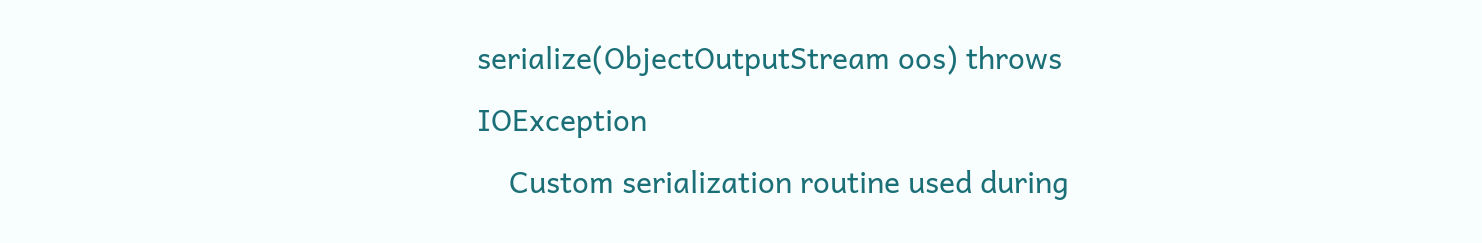serialize(ObjectOutputStream oos) throws IOException
    Custom serialization routine used during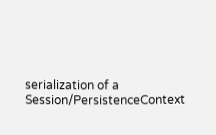serialization of a Session/PersistenceContext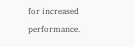for increased performance.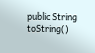public String toString()